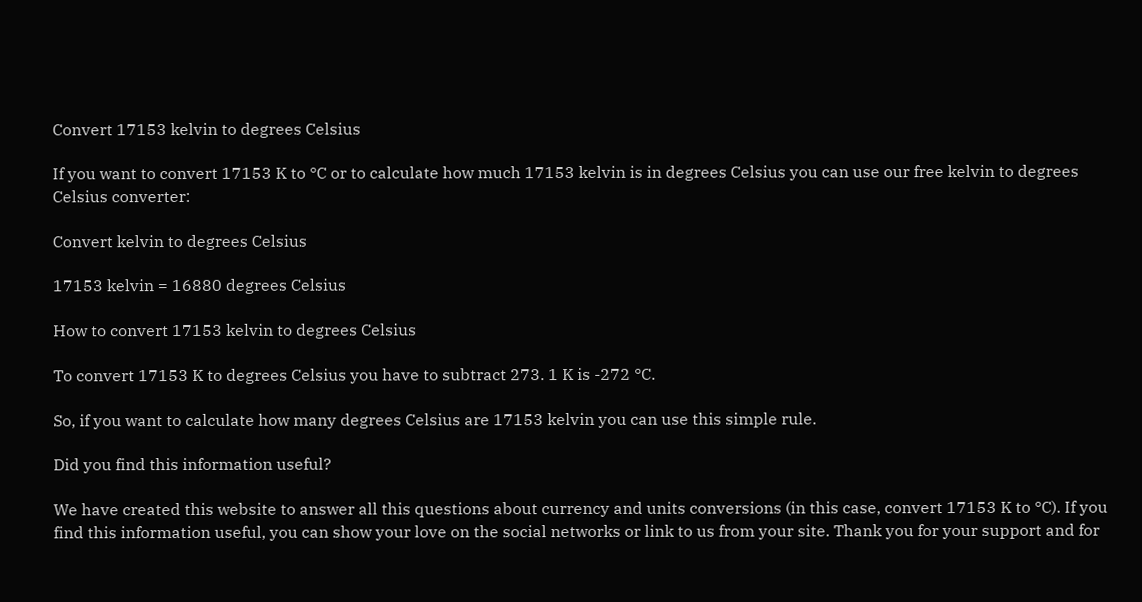Convert 17153 kelvin to degrees Celsius

If you want to convert 17153 K to °C or to calculate how much 17153 kelvin is in degrees Celsius you can use our free kelvin to degrees Celsius converter:

Convert kelvin to degrees Celsius

17153 kelvin = 16880 degrees Celsius

How to convert 17153 kelvin to degrees Celsius

To convert 17153 K to degrees Celsius you have to subtract 273. 1 K is -272 °C.

So, if you want to calculate how many degrees Celsius are 17153 kelvin you can use this simple rule.

Did you find this information useful?

We have created this website to answer all this questions about currency and units conversions (in this case, convert 17153 K to °C). If you find this information useful, you can show your love on the social networks or link to us from your site. Thank you for your support and for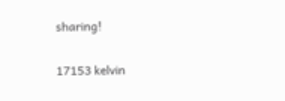sharing!

17153 kelvin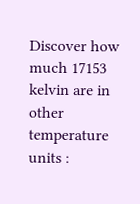Discover how much 17153 kelvin are in other temperature units :